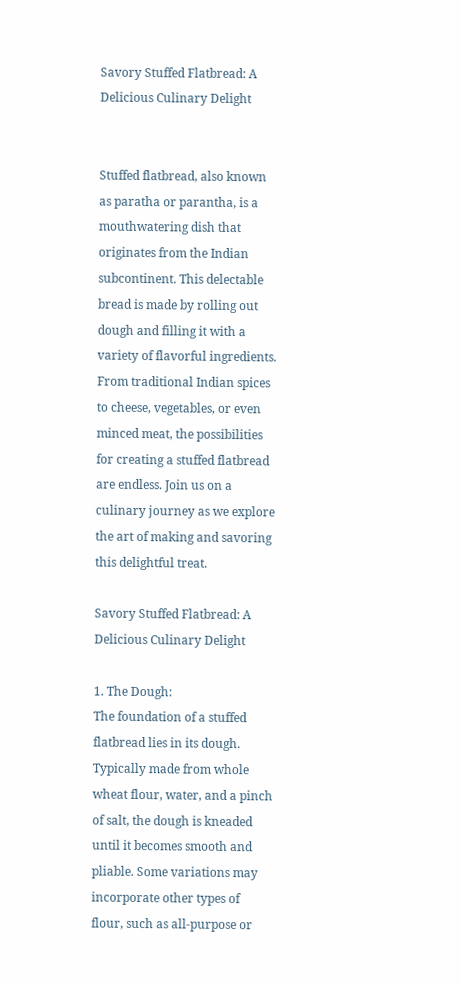Savory Stuffed Flatbread: A Delicious Culinary Delight


Stuffed flatbread, also known as paratha or parantha, is a mouthwatering dish that originates from the Indian subcontinent. This delectable bread is made by rolling out dough and filling it with a variety of flavorful ingredients. From traditional Indian spices to cheese, vegetables, or even minced meat, the possibilities for creating a stuffed flatbread are endless. Join us on a culinary journey as we explore the art of making and savoring this delightful treat.

Savory Stuffed Flatbread: A Delicious Culinary Delight

1. The Dough:
The foundation of a stuffed flatbread lies in its dough. Typically made from whole wheat flour, water, and a pinch of salt, the dough is kneaded until it becomes smooth and pliable. Some variations may incorporate other types of flour, such as all-purpose or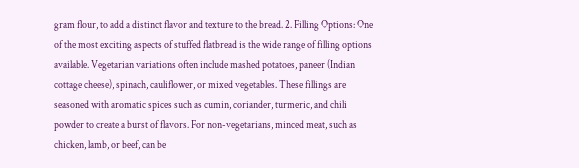gram flour, to add a distinct flavor and texture to the bread. 2. Filling Options: One of the most exciting aspects of stuffed flatbread is the wide range of filling options available. Vegetarian variations often include mashed potatoes, paneer (Indian cottage cheese), spinach, cauliflower, or mixed vegetables. These fillings are seasoned with aromatic spices such as cumin, coriander, turmeric, and chili powder to create a burst of flavors. For non-vegetarians, minced meat, such as chicken, lamb, or beef, can be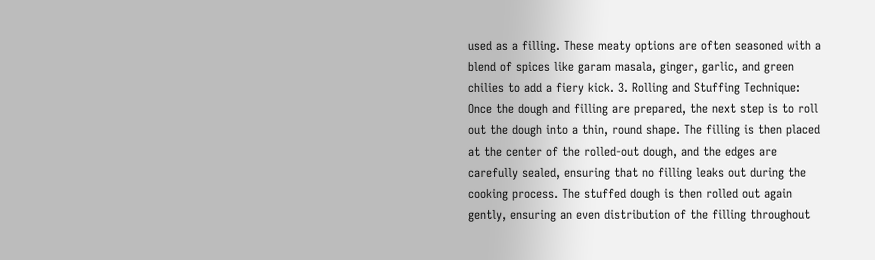used as a filling. These meaty options are often seasoned with a blend of spices like garam masala, ginger, garlic, and green chilies to add a fiery kick. 3. Rolling and Stuffing Technique: Once the dough and filling are prepared, the next step is to roll out the dough into a thin, round shape. The filling is then placed at the center of the rolled-out dough, and the edges are carefully sealed, ensuring that no filling leaks out during the cooking process. The stuffed dough is then rolled out again gently, ensuring an even distribution of the filling throughout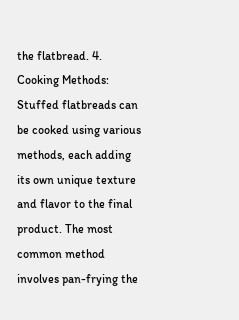the flatbread. 4. Cooking Methods: Stuffed flatbreads can be cooked using various methods, each adding its own unique texture and flavor to the final product. The most common method involves pan-frying the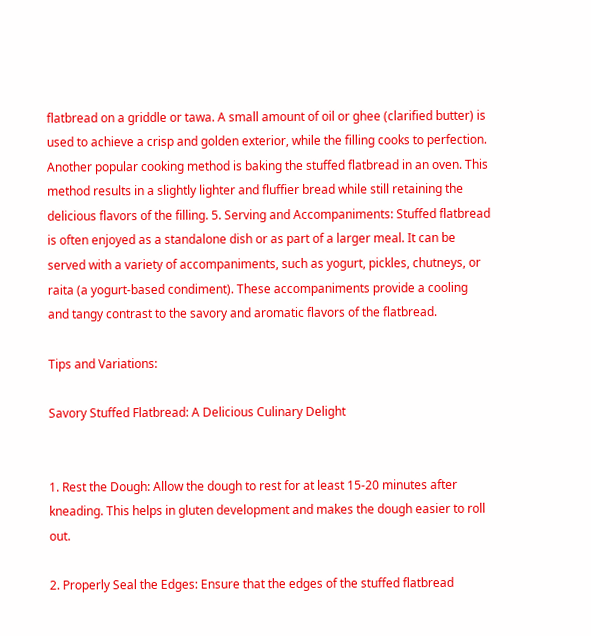flatbread on a griddle or tawa. A small amount of oil or ghee (clarified butter) is used to achieve a crisp and golden exterior, while the filling cooks to perfection. Another popular cooking method is baking the stuffed flatbread in an oven. This method results in a slightly lighter and fluffier bread while still retaining the delicious flavors of the filling. 5. Serving and Accompaniments: Stuffed flatbread is often enjoyed as a standalone dish or as part of a larger meal. It can be served with a variety of accompaniments, such as yogurt, pickles, chutneys, or raita (a yogurt-based condiment). These accompaniments provide a cooling and tangy contrast to the savory and aromatic flavors of the flatbread.

Tips and Variations:

Savory Stuffed Flatbread: A Delicious Culinary Delight


1. Rest the Dough: Allow the dough to rest for at least 15-20 minutes after kneading. This helps in gluten development and makes the dough easier to roll out.

2. Properly Seal the Edges: Ensure that the edges of the stuffed flatbread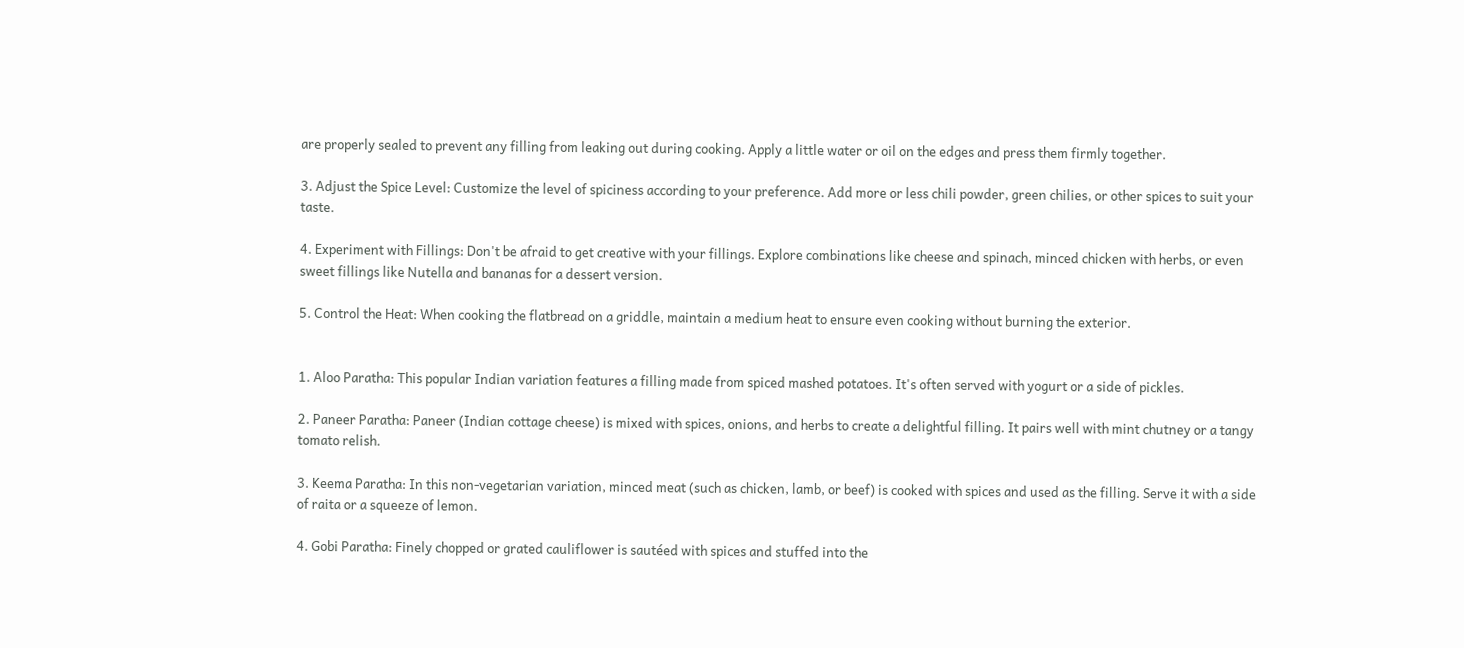are properly sealed to prevent any filling from leaking out during cooking. Apply a little water or oil on the edges and press them firmly together.

3. Adjust the Spice Level: Customize the level of spiciness according to your preference. Add more or less chili powder, green chilies, or other spices to suit your taste.

4. Experiment with Fillings: Don't be afraid to get creative with your fillings. Explore combinations like cheese and spinach, minced chicken with herbs, or even sweet fillings like Nutella and bananas for a dessert version.

5. Control the Heat: When cooking the flatbread on a griddle, maintain a medium heat to ensure even cooking without burning the exterior.


1. Aloo Paratha: This popular Indian variation features a filling made from spiced mashed potatoes. It's often served with yogurt or a side of pickles.

2. Paneer Paratha: Paneer (Indian cottage cheese) is mixed with spices, onions, and herbs to create a delightful filling. It pairs well with mint chutney or a tangy tomato relish.

3. Keema Paratha: In this non-vegetarian variation, minced meat (such as chicken, lamb, or beef) is cooked with spices and used as the filling. Serve it with a side of raita or a squeeze of lemon.

4. Gobi Paratha: Finely chopped or grated cauliflower is sautéed with spices and stuffed into the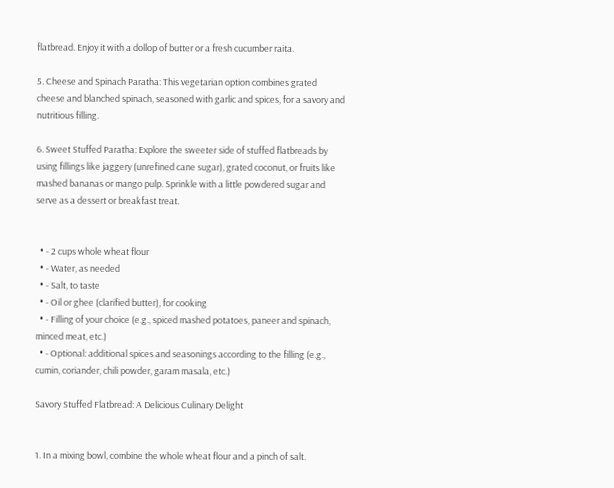flatbread. Enjoy it with a dollop of butter or a fresh cucumber raita.

5. Cheese and Spinach Paratha: This vegetarian option combines grated cheese and blanched spinach, seasoned with garlic and spices, for a savory and nutritious filling.

6. Sweet Stuffed Paratha: Explore the sweeter side of stuffed flatbreads by using fillings like jaggery (unrefined cane sugar), grated coconut, or fruits like mashed bananas or mango pulp. Sprinkle with a little powdered sugar and serve as a dessert or breakfast treat.


  • - 2 cups whole wheat flour
  • - Water, as needed
  • - Salt, to taste
  • - Oil or ghee (clarified butter), for cooking
  • - Filling of your choice (e.g., spiced mashed potatoes, paneer and spinach, minced meat, etc.)
  • - Optional: additional spices and seasonings according to the filling (e.g., cumin, coriander, chili powder, garam masala, etc.)

Savory Stuffed Flatbread: A Delicious Culinary Delight


1. In a mixing bowl, combine the whole wheat flour and a pinch of salt.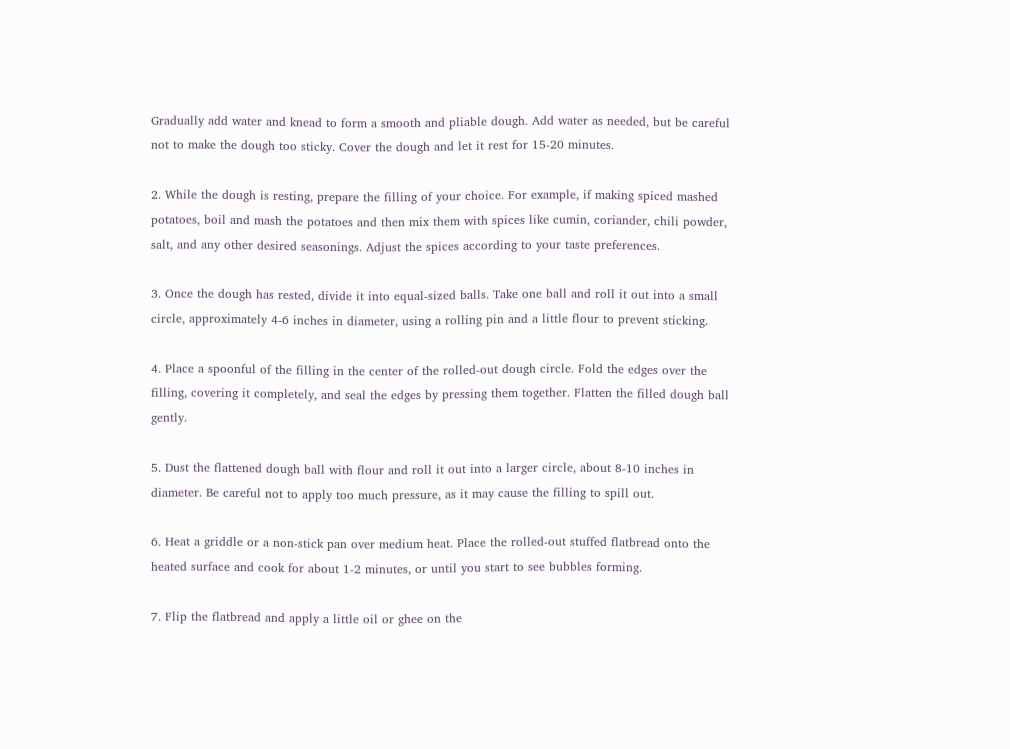Gradually add water and knead to form a smooth and pliable dough. Add water as needed, but be careful not to make the dough too sticky. Cover the dough and let it rest for 15-20 minutes.

2. While the dough is resting, prepare the filling of your choice. For example, if making spiced mashed potatoes, boil and mash the potatoes and then mix them with spices like cumin, coriander, chili powder, salt, and any other desired seasonings. Adjust the spices according to your taste preferences.

3. Once the dough has rested, divide it into equal-sized balls. Take one ball and roll it out into a small circle, approximately 4-6 inches in diameter, using a rolling pin and a little flour to prevent sticking.

4. Place a spoonful of the filling in the center of the rolled-out dough circle. Fold the edges over the filling, covering it completely, and seal the edges by pressing them together. Flatten the filled dough ball gently.

5. Dust the flattened dough ball with flour and roll it out into a larger circle, about 8-10 inches in diameter. Be careful not to apply too much pressure, as it may cause the filling to spill out.

6. Heat a griddle or a non-stick pan over medium heat. Place the rolled-out stuffed flatbread onto the heated surface and cook for about 1-2 minutes, or until you start to see bubbles forming.

7. Flip the flatbread and apply a little oil or ghee on the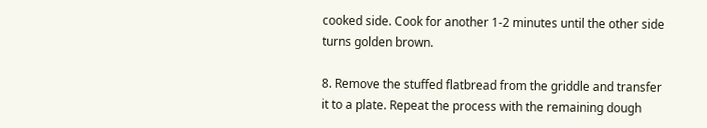cooked side. Cook for another 1-2 minutes until the other side turns golden brown.

8. Remove the stuffed flatbread from the griddle and transfer it to a plate. Repeat the process with the remaining dough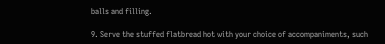balls and filling.

9. Serve the stuffed flatbread hot with your choice of accompaniments, such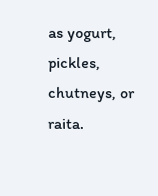as yogurt, pickles, chutneys, or raita.